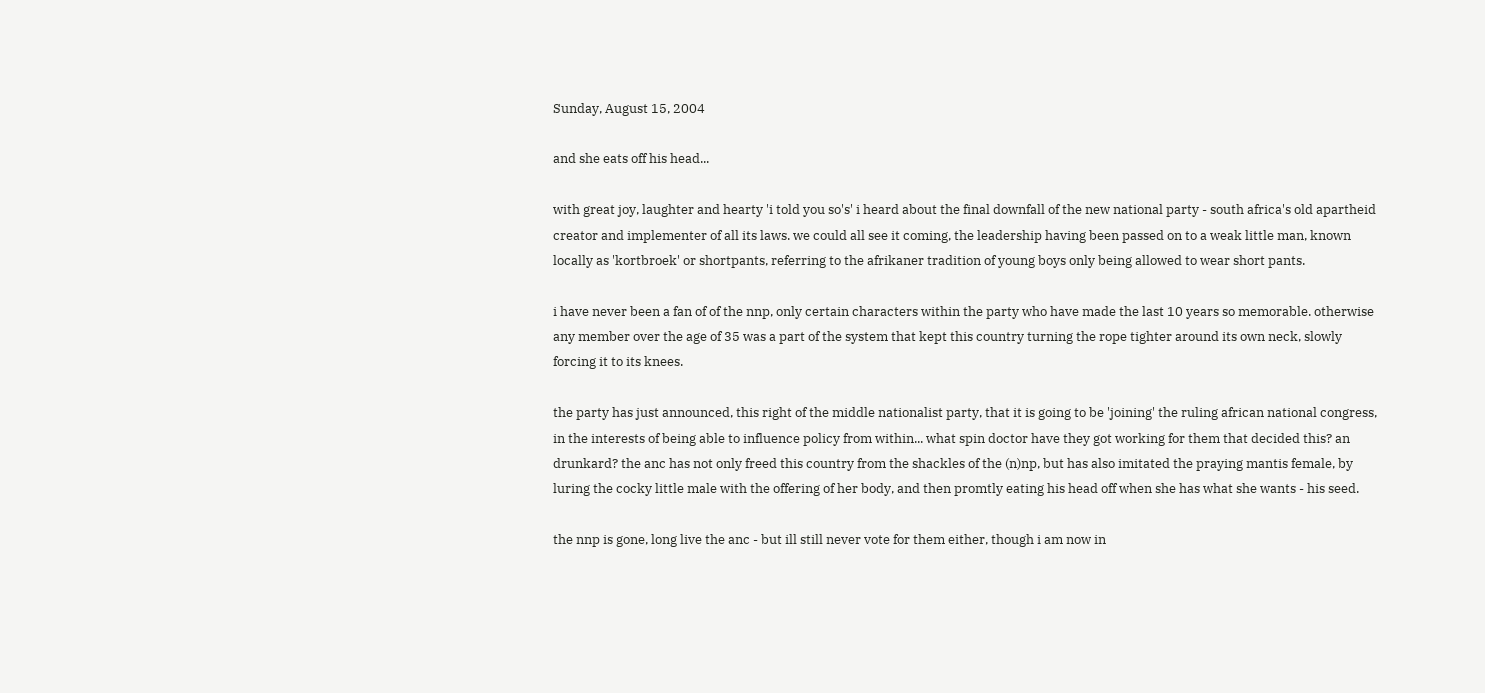Sunday, August 15, 2004

and she eats off his head...

with great joy, laughter and hearty 'i told you so's' i heard about the final downfall of the new national party - south africa's old apartheid creator and implementer of all its laws. we could all see it coming, the leadership having been passed on to a weak little man, known locally as 'kortbroek' or shortpants, referring to the afrikaner tradition of young boys only being allowed to wear short pants.

i have never been a fan of of the nnp, only certain characters within the party who have made the last 10 years so memorable. otherwise any member over the age of 35 was a part of the system that kept this country turning the rope tighter around its own neck, slowly forcing it to its knees.

the party has just announced, this right of the middle nationalist party, that it is going to be 'joining' the ruling african national congress, in the interests of being able to influence policy from within... what spin doctor have they got working for them that decided this? an drunkard? the anc has not only freed this country from the shackles of the (n)np, but has also imitated the praying mantis female, by luring the cocky little male with the offering of her body, and then promtly eating his head off when she has what she wants - his seed.

the nnp is gone, long live the anc - but ill still never vote for them either, though i am now in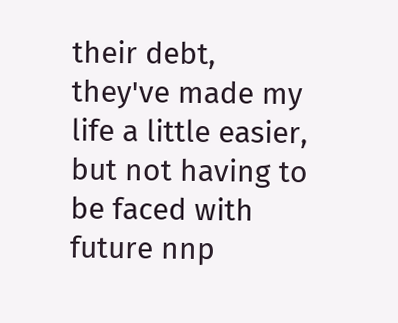their debt, they've made my life a little easier, but not having to be faced with future nnp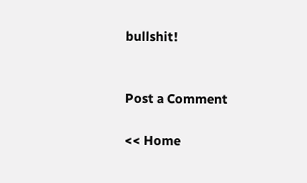bullshit!


Post a Comment

<< Home